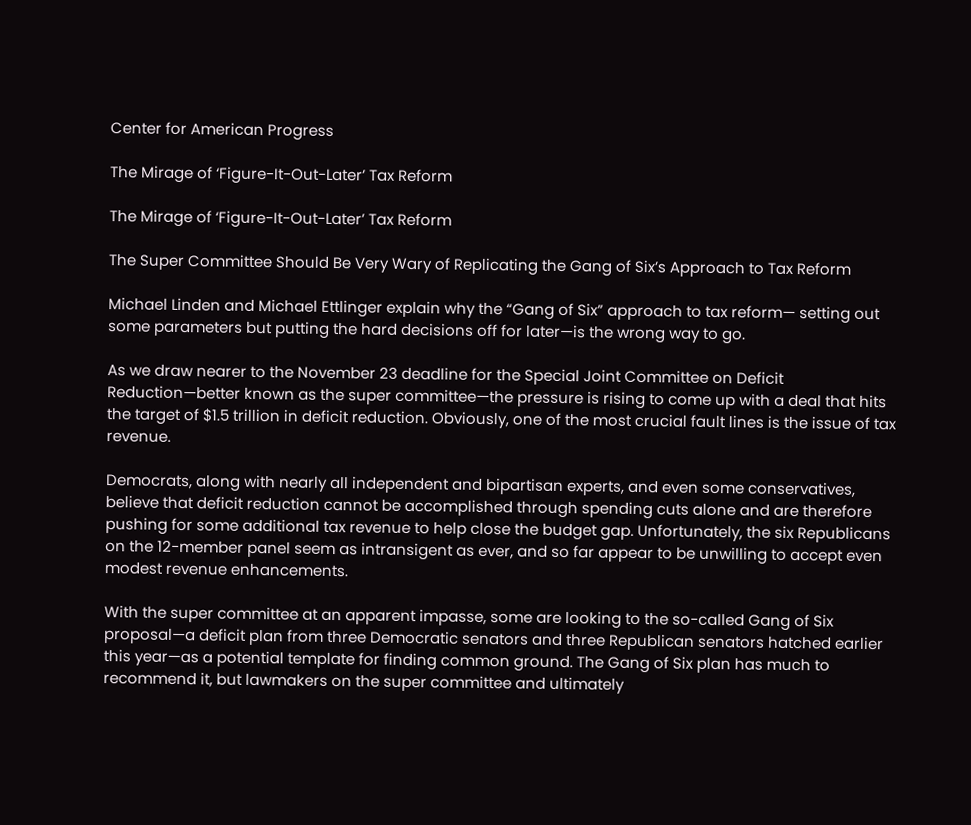Center for American Progress

The Mirage of ‘Figure-It-Out-Later’ Tax Reform

The Mirage of ‘Figure-It-Out-Later’ Tax Reform

The Super Committee Should Be Very Wary of Replicating the Gang of Six’s Approach to Tax Reform

Michael Linden and Michael Ettlinger explain why the “Gang of Six” approach to tax reform— setting out some parameters but putting the hard decisions off for later—is the wrong way to go.

As we draw nearer to the November 23 deadline for the Special Joint Committee on Deficit Reduction—better known as the super committee—the pressure is rising to come up with a deal that hits the target of $1.5 trillion in deficit reduction. Obviously, one of the most crucial fault lines is the issue of tax revenue.

Democrats, along with nearly all independent and bipartisan experts, and even some conservatives, believe that deficit reduction cannot be accomplished through spending cuts alone and are therefore pushing for some additional tax revenue to help close the budget gap. Unfortunately, the six Republicans on the 12-member panel seem as intransigent as ever, and so far appear to be unwilling to accept even modest revenue enhancements.

With the super committee at an apparent impasse, some are looking to the so-called Gang of Six proposal—a deficit plan from three Democratic senators and three Republican senators hatched earlier this year—as a potential template for finding common ground. The Gang of Six plan has much to recommend it, but lawmakers on the super committee and ultimately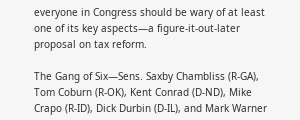everyone in Congress should be wary of at least one of its key aspects—a figure-it-out-later proposal on tax reform.

The Gang of Six—Sens. Saxby Chambliss (R-GA), Tom Coburn (R-OK), Kent Conrad (D-ND), Mike Crapo (R-ID), Dick Durbin (D-IL), and Mark Warner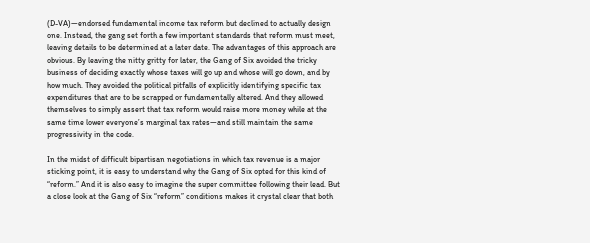(D-VA)—endorsed fundamental income tax reform but declined to actually design one. Instead, the gang set forth a few important standards that reform must meet, leaving details to be determined at a later date. The advantages of this approach are obvious. By leaving the nitty gritty for later, the Gang of Six avoided the tricky business of deciding exactly whose taxes will go up and whose will go down, and by how much. They avoided the political pitfalls of explicitly identifying specific tax expenditures that are to be scrapped or fundamentally altered. And they allowed themselves to simply assert that tax reform would raise more money while at the same time lower everyone’s marginal tax rates—and still maintain the same progressivity in the code.

In the midst of difficult bipartisan negotiations in which tax revenue is a major sticking point, it is easy to understand why the Gang of Six opted for this kind of “reform.” And it is also easy to imagine the super committee following their lead. But a close look at the Gang of Six “reform” conditions makes it crystal clear that both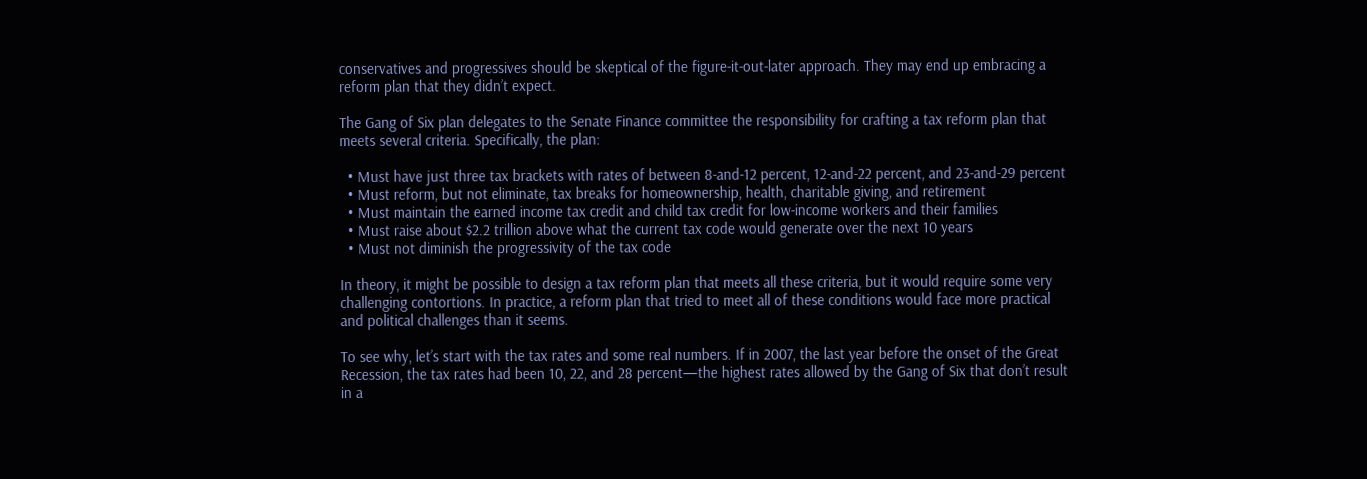conservatives and progressives should be skeptical of the figure-it-out-later approach. They may end up embracing a reform plan that they didn’t expect.

The Gang of Six plan delegates to the Senate Finance committee the responsibility for crafting a tax reform plan that meets several criteria. Specifically, the plan:

  • Must have just three tax brackets with rates of between 8-and-12 percent, 12-and-22 percent, and 23-and-29 percent
  • Must reform, but not eliminate, tax breaks for homeownership, health, charitable giving, and retirement
  • Must maintain the earned income tax credit and child tax credit for low-income workers and their families
  • Must raise about $2.2 trillion above what the current tax code would generate over the next 10 years
  • Must not diminish the progressivity of the tax code

In theory, it might be possible to design a tax reform plan that meets all these criteria, but it would require some very challenging contortions. In practice, a reform plan that tried to meet all of these conditions would face more practical and political challenges than it seems.

To see why, let’s start with the tax rates and some real numbers. If in 2007, the last year before the onset of the Great Recession, the tax rates had been 10, 22, and 28 percent—the highest rates allowed by the Gang of Six that don’t result in a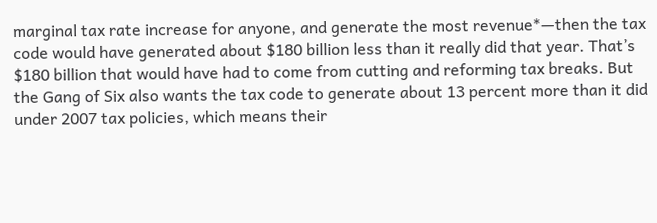marginal tax rate increase for anyone, and generate the most revenue*—then the tax code would have generated about $180 billion less than it really did that year. That’s $180 billion that would have had to come from cutting and reforming tax breaks. But the Gang of Six also wants the tax code to generate about 13 percent more than it did under 2007 tax policies, which means their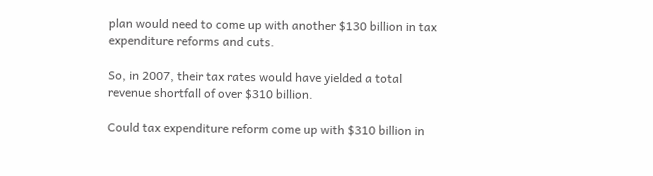plan would need to come up with another $130 billion in tax expenditure reforms and cuts.

So, in 2007, their tax rates would have yielded a total revenue shortfall of over $310 billion.

Could tax expenditure reform come up with $310 billion in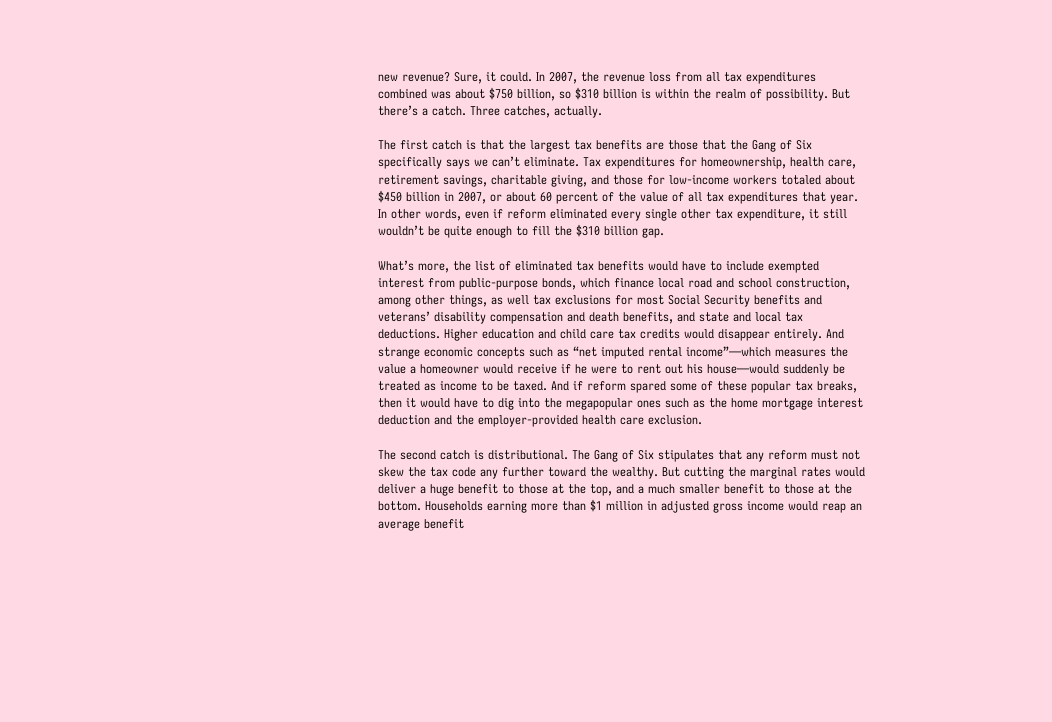new revenue? Sure, it could. In 2007, the revenue loss from all tax expenditures combined was about $750 billion, so $310 billion is within the realm of possibility. But there’s a catch. Three catches, actually.

The first catch is that the largest tax benefits are those that the Gang of Six specifically says we can’t eliminate. Tax expenditures for homeownership, health care, retirement savings, charitable giving, and those for low-income workers totaled about $450 billion in 2007, or about 60 percent of the value of all tax expenditures that year. In other words, even if reform eliminated every single other tax expenditure, it still wouldn’t be quite enough to fill the $310 billion gap.

What’s more, the list of eliminated tax benefits would have to include exempted interest from public-purpose bonds, which finance local road and school construction, among other things, as well tax exclusions for most Social Security benefits and veterans’ disability compensation and death benefits, and state and local tax deductions. Higher education and child care tax credits would disappear entirely. And strange economic concepts such as “net imputed rental income”—which measures the value a homeowner would receive if he were to rent out his house—would suddenly be treated as income to be taxed. And if reform spared some of these popular tax breaks, then it would have to dig into the megapopular ones such as the home mortgage interest deduction and the employer-provided health care exclusion.

The second catch is distributional. The Gang of Six stipulates that any reform must not skew the tax code any further toward the wealthy. But cutting the marginal rates would deliver a huge benefit to those at the top, and a much smaller benefit to those at the bottom. Households earning more than $1 million in adjusted gross income would reap an average benefit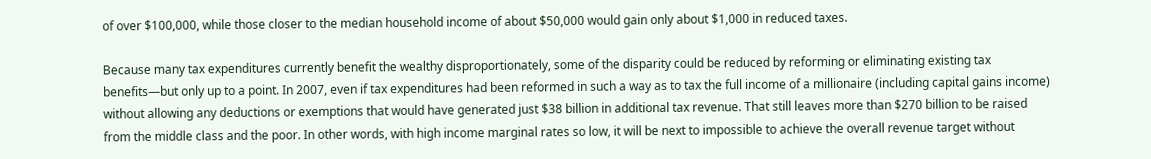of over $100,000, while those closer to the median household income of about $50,000 would gain only about $1,000 in reduced taxes.

Because many tax expenditures currently benefit the wealthy disproportionately, some of the disparity could be reduced by reforming or eliminating existing tax benefits—but only up to a point. In 2007, even if tax expenditures had been reformed in such a way as to tax the full income of a millionaire (including capital gains income) without allowing any deductions or exemptions that would have generated just $38 billion in additional tax revenue. That still leaves more than $270 billion to be raised from the middle class and the poor. In other words, with high income marginal rates so low, it will be next to impossible to achieve the overall revenue target without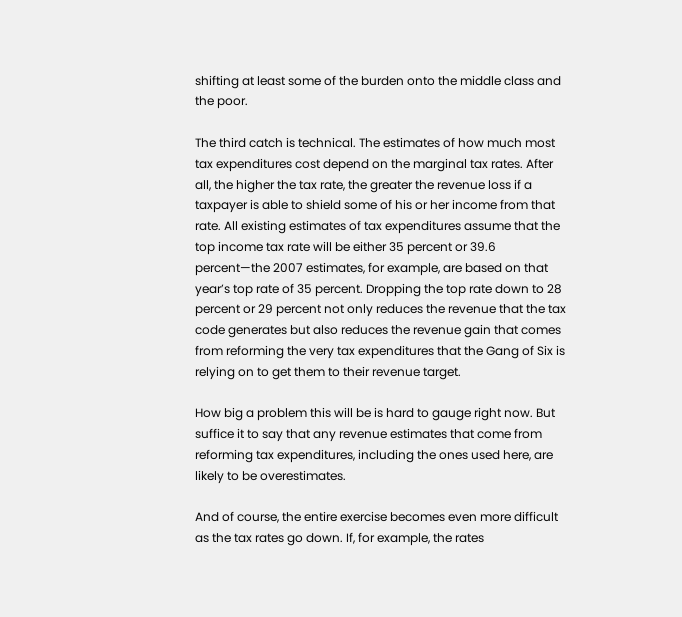shifting at least some of the burden onto the middle class and the poor.

The third catch is technical. The estimates of how much most tax expenditures cost depend on the marginal tax rates. After all, the higher the tax rate, the greater the revenue loss if a taxpayer is able to shield some of his or her income from that rate. All existing estimates of tax expenditures assume that the top income tax rate will be either 35 percent or 39.6 percent—the 2007 estimates, for example, are based on that year’s top rate of 35 percent. Dropping the top rate down to 28 percent or 29 percent not only reduces the revenue that the tax code generates but also reduces the revenue gain that comes from reforming the very tax expenditures that the Gang of Six is relying on to get them to their revenue target.

How big a problem this will be is hard to gauge right now. But suffice it to say that any revenue estimates that come from reforming tax expenditures, including the ones used here, are likely to be overestimates.

And of course, the entire exercise becomes even more difficult as the tax rates go down. If, for example, the rates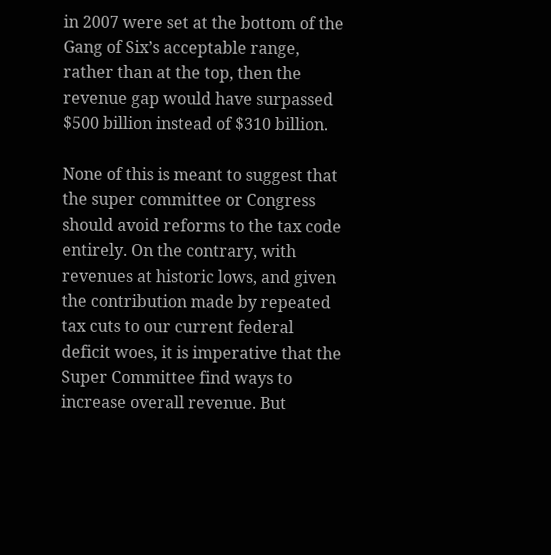in 2007 were set at the bottom of the Gang of Six’s acceptable range, rather than at the top, then the revenue gap would have surpassed $500 billion instead of $310 billion.

None of this is meant to suggest that the super committee or Congress should avoid reforms to the tax code entirely. On the contrary, with revenues at historic lows, and given the contribution made by repeated tax cuts to our current federal deficit woes, it is imperative that the Super Committee find ways to increase overall revenue. But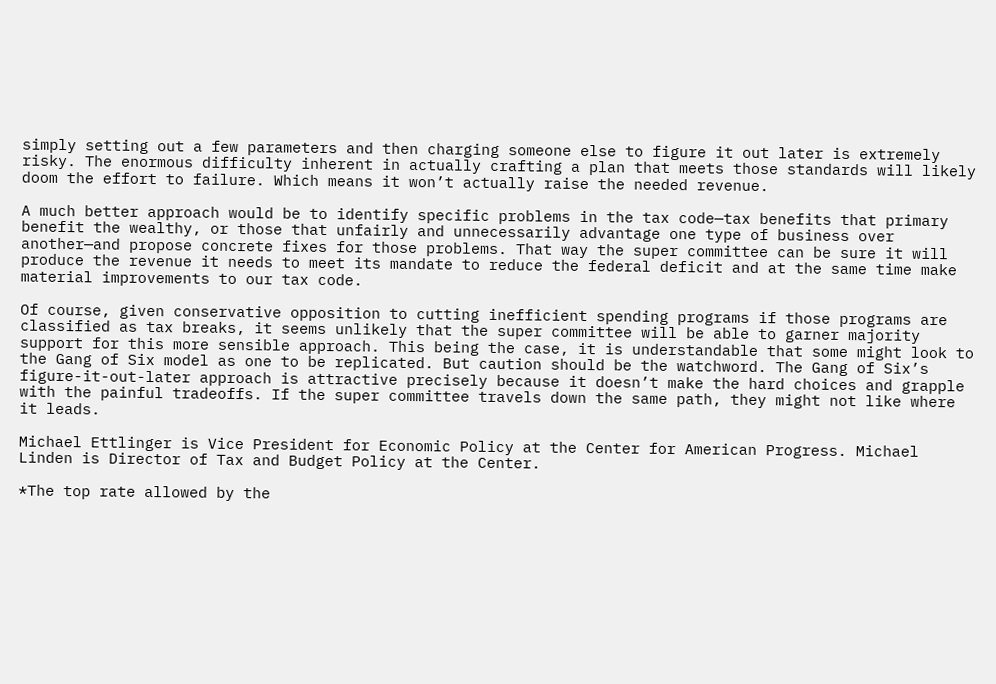simply setting out a few parameters and then charging someone else to figure it out later is extremely risky. The enormous difficulty inherent in actually crafting a plan that meets those standards will likely doom the effort to failure. Which means it won’t actually raise the needed revenue.

A much better approach would be to identify specific problems in the tax code—tax benefits that primary benefit the wealthy, or those that unfairly and unnecessarily advantage one type of business over another—and propose concrete fixes for those problems. That way the super committee can be sure it will produce the revenue it needs to meet its mandate to reduce the federal deficit and at the same time make material improvements to our tax code.

Of course, given conservative opposition to cutting inefficient spending programs if those programs are classified as tax breaks, it seems unlikely that the super committee will be able to garner majority support for this more sensible approach. This being the case, it is understandable that some might look to the Gang of Six model as one to be replicated. But caution should be the watchword. The Gang of Six’s figure-it-out-later approach is attractive precisely because it doesn’t make the hard choices and grapple with the painful tradeoffs. If the super committee travels down the same path, they might not like where it leads.

Michael Ettlinger is Vice President for Economic Policy at the Center for American Progress. Michael Linden is Director of Tax and Budget Policy at the Center.

*The top rate allowed by the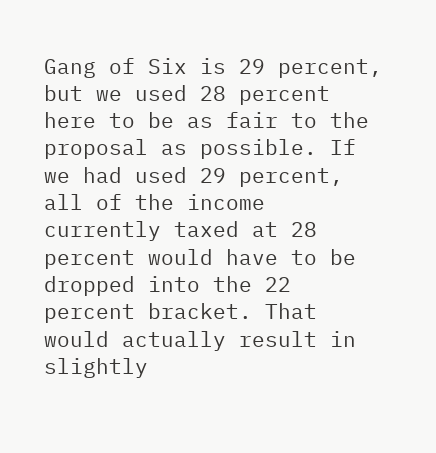Gang of Six is 29 percent, but we used 28 percent here to be as fair to the proposal as possible. If we had used 29 percent, all of the income currently taxed at 28 percent would have to be dropped into the 22 percent bracket. That would actually result in slightly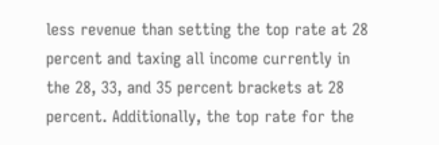less revenue than setting the top rate at 28 percent and taxing all income currently in the 28, 33, and 35 percent brackets at 28 percent. Additionally, the top rate for the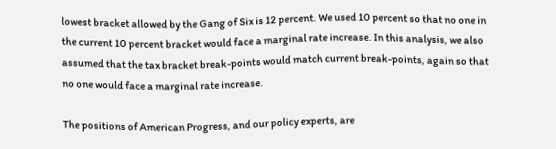lowest bracket allowed by the Gang of Six is 12 percent. We used 10 percent so that no one in the current 10 percent bracket would face a marginal rate increase. In this analysis, we also assumed that the tax bracket break-points would match current break-points, again so that no one would face a marginal rate increase.

The positions of American Progress, and our policy experts, are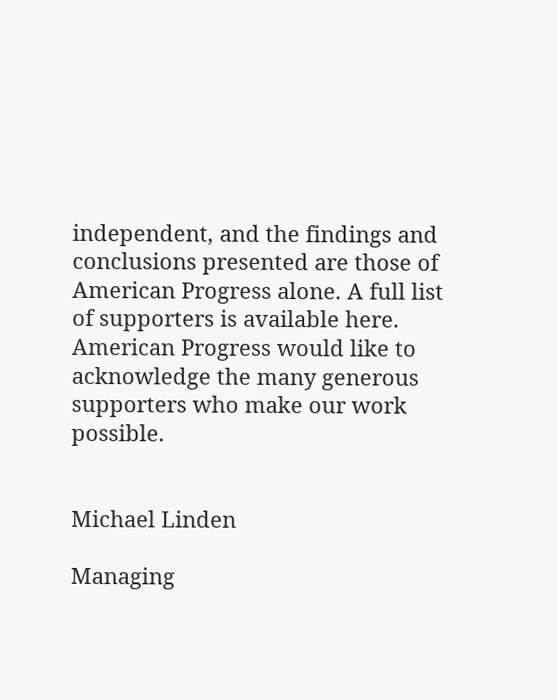independent, and the findings and conclusions presented are those of American Progress alone. A full list of supporters is available here. American Progress would like to acknowledge the many generous supporters who make our work possible.


Michael Linden

Managing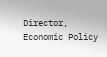Director, Economic Policy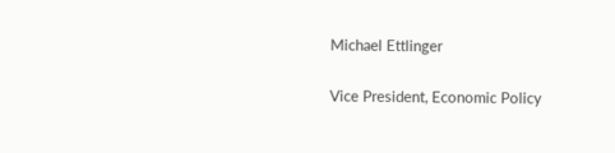Michael Ettlinger

Vice President, Economic Policy